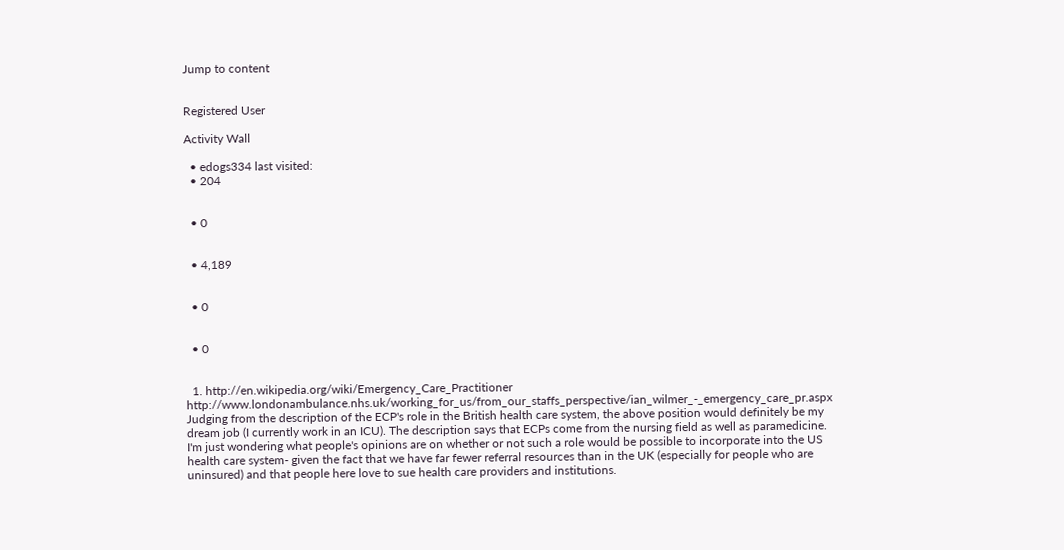Jump to content


Registered User

Activity Wall

  • edogs334 last visited:
  • 204


  • 0


  • 4,189


  • 0


  • 0


  1. http://en.wikipedia.org/wiki/Emergency_Care_Practitioner http://www.londonambulance.nhs.uk/working_for_us/from_our_staffs_perspective/ian_wilmer_-_emergency_care_pr.aspx Judging from the description of the ECP's role in the British health care system, the above position would definitely be my dream job (I currently work in an ICU). The description says that ECPs come from the nursing field as well as paramedicine. I'm just wondering what people's opinions are on whether or not such a role would be possible to incorporate into the US health care system- given the fact that we have far fewer referral resources than in the UK (especially for people who are uninsured) and that people here love to sue health care providers and institutions.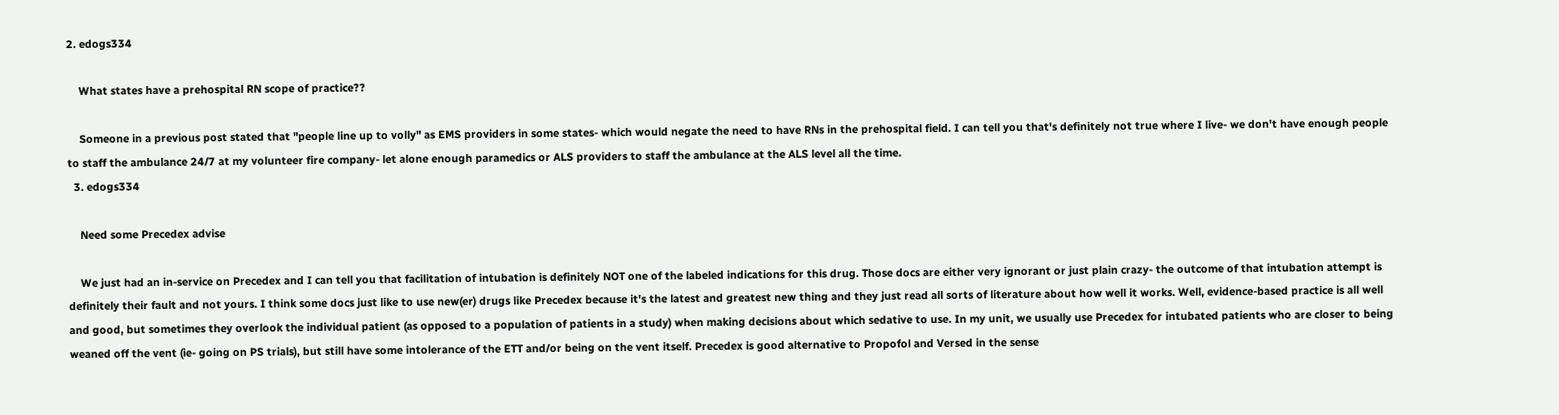2. edogs334

    What states have a prehospital RN scope of practice??

    Someone in a previous post stated that "people line up to volly" as EMS providers in some states- which would negate the need to have RNs in the prehospital field. I can tell you that's definitely not true where I live- we don't have enough people to staff the ambulance 24/7 at my volunteer fire company- let alone enough paramedics or ALS providers to staff the ambulance at the ALS level all the time.
  3. edogs334

    Need some Precedex advise

    We just had an in-service on Precedex and I can tell you that facilitation of intubation is definitely NOT one of the labeled indications for this drug. Those docs are either very ignorant or just plain crazy- the outcome of that intubation attempt is definitely their fault and not yours. I think some docs just like to use new(er) drugs like Precedex because it's the latest and greatest new thing and they just read all sorts of literature about how well it works. Well, evidence-based practice is all well and good, but sometimes they overlook the individual patient (as opposed to a population of patients in a study) when making decisions about which sedative to use. In my unit, we usually use Precedex for intubated patients who are closer to being weaned off the vent (ie- going on PS trials), but still have some intolerance of the ETT and/or being on the vent itself. Precedex is good alternative to Propofol and Versed in the sense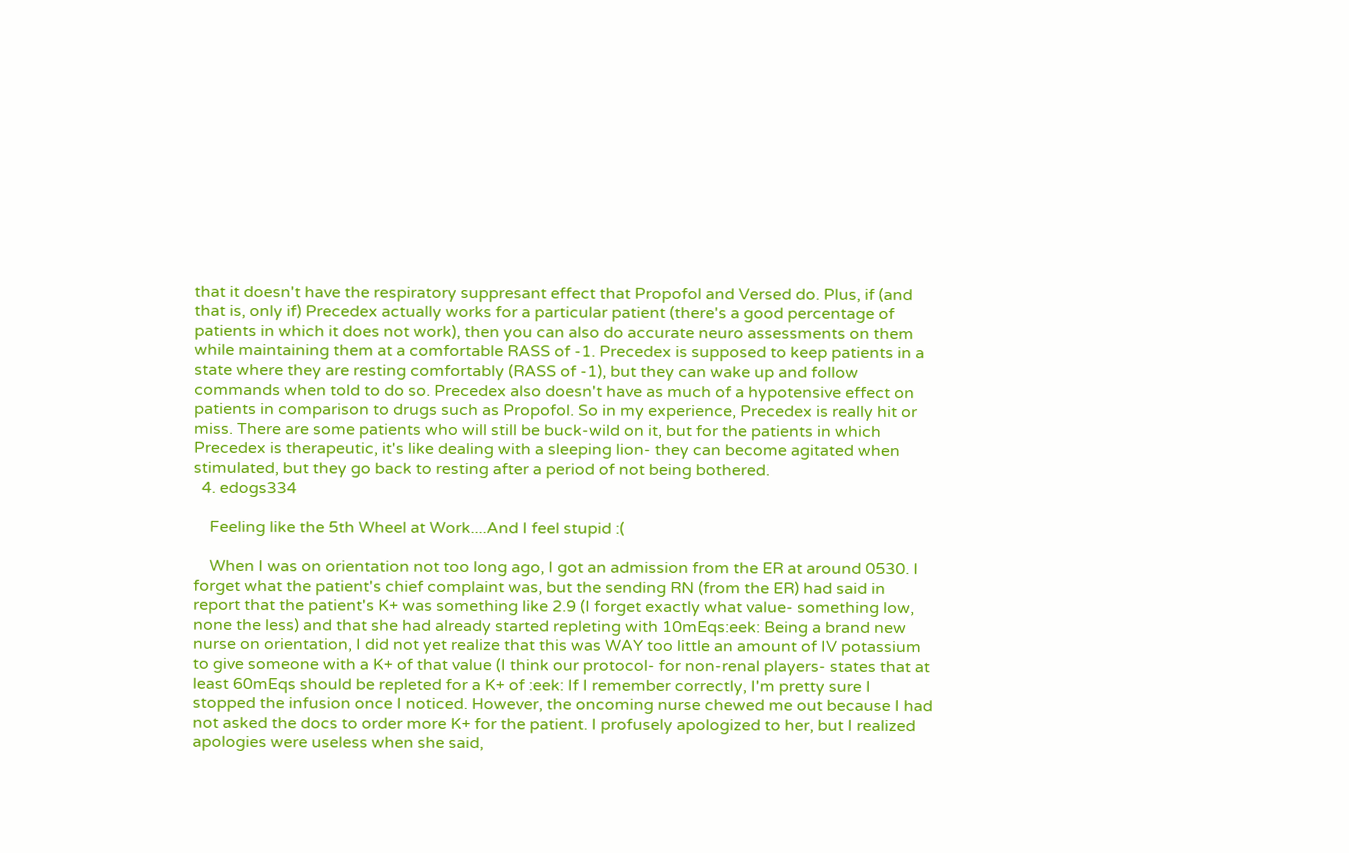that it doesn't have the respiratory suppresant effect that Propofol and Versed do. Plus, if (and that is, only if) Precedex actually works for a particular patient (there's a good percentage of patients in which it does not work), then you can also do accurate neuro assessments on them while maintaining them at a comfortable RASS of -1. Precedex is supposed to keep patients in a state where they are resting comfortably (RASS of -1), but they can wake up and follow commands when told to do so. Precedex also doesn't have as much of a hypotensive effect on patients in comparison to drugs such as Propofol. So in my experience, Precedex is really hit or miss. There are some patients who will still be buck-wild on it, but for the patients in which Precedex is therapeutic, it's like dealing with a sleeping lion- they can become agitated when stimulated, but they go back to resting after a period of not being bothered.
  4. edogs334

    Feeling like the 5th Wheel at Work....And I feel stupid :(

    When I was on orientation not too long ago, I got an admission from the ER at around 0530. I forget what the patient's chief complaint was, but the sending RN (from the ER) had said in report that the patient's K+ was something like 2.9 (I forget exactly what value- something low, none the less) and that she had already started repleting with 10mEqs:eek: Being a brand new nurse on orientation, I did not yet realize that this was WAY too little an amount of IV potassium to give someone with a K+ of that value (I think our protocol- for non-renal players- states that at least 60mEqs should be repleted for a K+ of :eek: If I remember correctly, I'm pretty sure I stopped the infusion once I noticed. However, the oncoming nurse chewed me out because I had not asked the docs to order more K+ for the patient. I profusely apologized to her, but I realized apologies were useless when she said,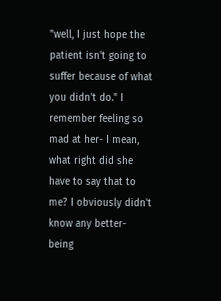"well, I just hope the patient isn't going to suffer because of what you didn't do." I remember feeling so mad at her- I mean, what right did she have to say that to me? I obviously didn't know any better- being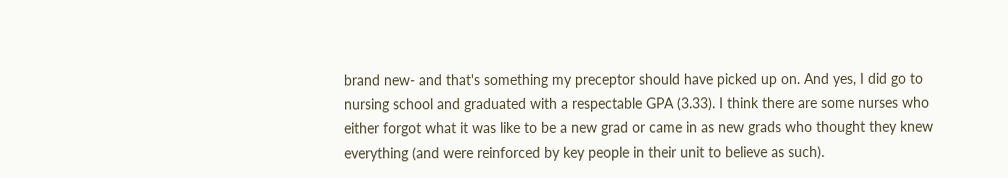brand new- and that's something my preceptor should have picked up on. And yes, I did go to nursing school and graduated with a respectable GPA (3.33). I think there are some nurses who either forgot what it was like to be a new grad or came in as new grads who thought they knew everything (and were reinforced by key people in their unit to believe as such).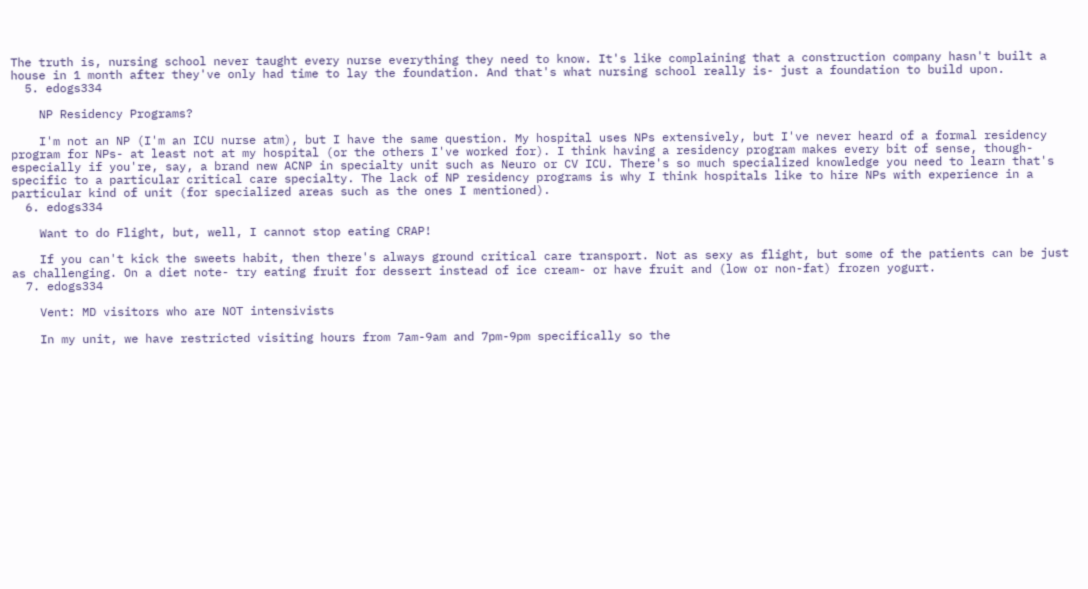The truth is, nursing school never taught every nurse everything they need to know. It's like complaining that a construction company hasn't built a house in 1 month after they've only had time to lay the foundation. And that's what nursing school really is- just a foundation to build upon.
  5. edogs334

    NP Residency Programs?

    I'm not an NP (I'm an ICU nurse atm), but I have the same question. My hospital uses NPs extensively, but I've never heard of a formal residency program for NPs- at least not at my hospital (or the others I've worked for). I think having a residency program makes every bit of sense, though- especially if you're, say, a brand new ACNP in specialty unit such as Neuro or CV ICU. There's so much specialized knowledge you need to learn that's specific to a particular critical care specialty. The lack of NP residency programs is why I think hospitals like to hire NPs with experience in a particular kind of unit (for specialized areas such as the ones I mentioned).
  6. edogs334

    Want to do Flight, but, well, I cannot stop eating CRAP!

    If you can't kick the sweets habit, then there's always ground critical care transport. Not as sexy as flight, but some of the patients can be just as challenging. On a diet note- try eating fruit for dessert instead of ice cream- or have fruit and (low or non-fat) frozen yogurt.
  7. edogs334

    Vent: MD visitors who are NOT intensivists

    In my unit, we have restricted visiting hours from 7am-9am and 7pm-9pm specifically so the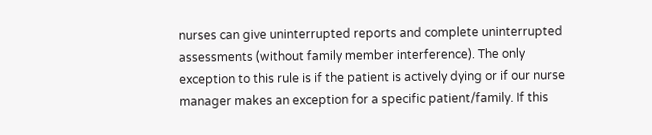nurses can give uninterrupted reports and complete uninterrupted assessments (without family member interference). The only exception to this rule is if the patient is actively dying or if our nurse manager makes an exception for a specific patient/family. If this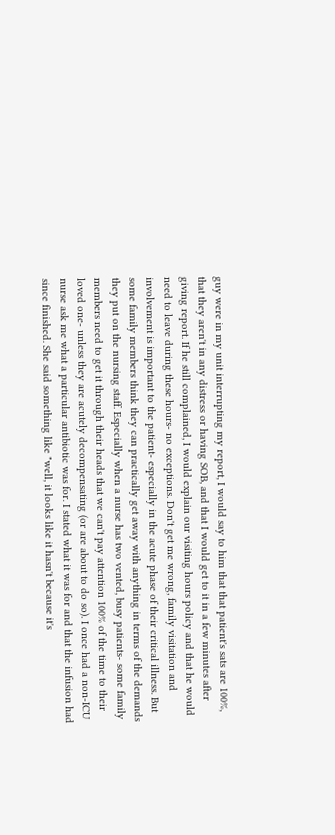guy were in my unit interrupting my report, I would say to him that that patient's sats are 100%, that they aren't in any distress or having SOB, and that I would get to it in a few minutes after giving report. If he still complained, I would explain our visiting hours policy and that he would need to leave during these hours- no exceptions. Don't get me wrong, family visitation and involvement is important to the patient- especially in the acute phase of their critical illness. But some family members think they can practically get away with anything in terms of the demands they put on the nursing staff. Especially when a nurse has two vented, busy patients- some family members need to get it through their heads that we can't pay attention 100% of the time to their loved one- unless they are acutely decompensating (or are about to do so). I once had a non-ICU nurse ask me what a particular antibiotic was for. I stated what it was for and that the infusion had since finished. She said something like "well, it looks like it hasn't because it's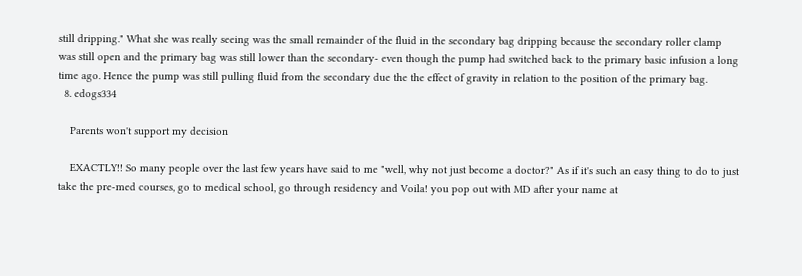still dripping." What she was really seeing was the small remainder of the fluid in the secondary bag dripping because the secondary roller clamp was still open and the primary bag was still lower than the secondary- even though the pump had switched back to the primary basic infusion a long time ago. Hence the pump was still pulling fluid from the secondary due the the effect of gravity in relation to the position of the primary bag.
  8. edogs334

    Parents won't support my decision

    EXACTLY!! So many people over the last few years have said to me "well, why not just become a doctor?" As if it's such an easy thing to do to just take the pre-med courses, go to medical school, go through residency and Voila! you pop out with MD after your name at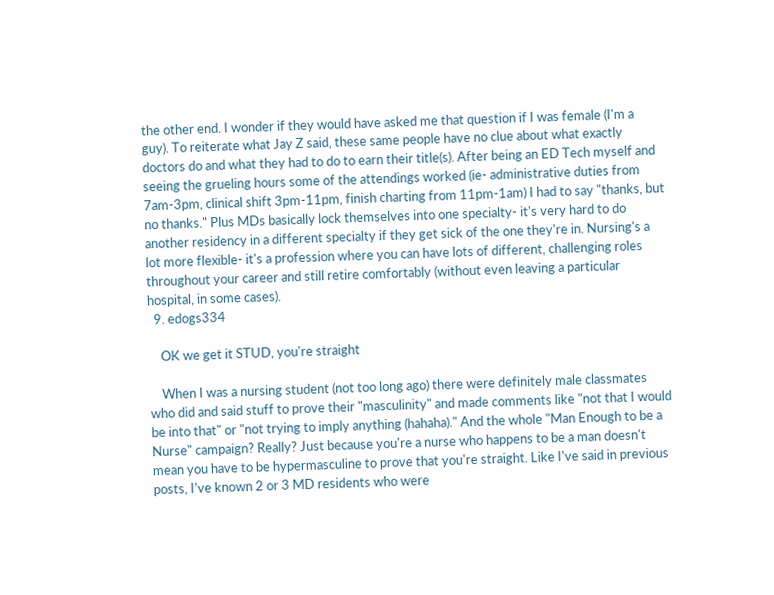the other end. I wonder if they would have asked me that question if I was female (I'm a guy). To reiterate what Jay Z said, these same people have no clue about what exactly doctors do and what they had to do to earn their title(s). After being an ED Tech myself and seeing the grueling hours some of the attendings worked (ie- administrative duties from 7am-3pm, clinical shift 3pm-11pm, finish charting from 11pm-1am) I had to say "thanks, but no thanks." Plus MDs basically lock themselves into one specialty- it's very hard to do another residency in a different specialty if they get sick of the one they're in. Nursing's a lot more flexible- it's a profession where you can have lots of different, challenging roles throughout your career and still retire comfortably (without even leaving a particular hospital, in some cases).
  9. edogs334

    OK we get it STUD, you're straight

    When I was a nursing student (not too long ago) there were definitely male classmates who did and said stuff to prove their "masculinity" and made comments like "not that I would be into that" or "not trying to imply anything (hahaha)." And the whole "Man Enough to be a Nurse" campaign? Really? Just because you're a nurse who happens to be a man doesn't mean you have to be hypermasculine to prove that you're straight. Like I've said in previous posts, I've known 2 or 3 MD residents who were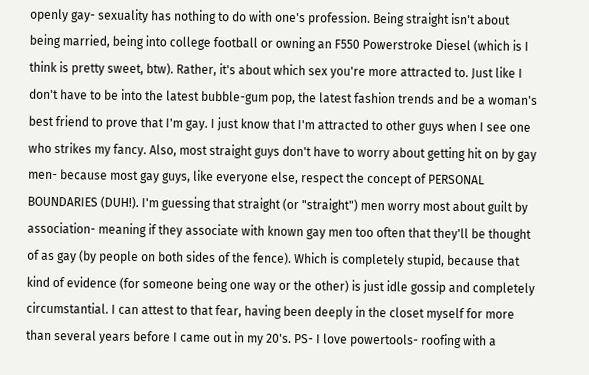openly gay- sexuality has nothing to do with one's profession. Being straight isn't about being married, being into college football or owning an F550 Powerstroke Diesel (which is I think is pretty sweet, btw). Rather, it's about which sex you're more attracted to. Just like I don't have to be into the latest bubble-gum pop, the latest fashion trends and be a woman's best friend to prove that I'm gay. I just know that I'm attracted to other guys when I see one who strikes my fancy. Also, most straight guys don't have to worry about getting hit on by gay men- because most gay guys, like everyone else, respect the concept of PERSONAL BOUNDARIES (DUH!). I'm guessing that straight (or "straight") men worry most about guilt by association- meaning if they associate with known gay men too often that they'll be thought of as gay (by people on both sides of the fence). Which is completely stupid, because that kind of evidence (for someone being one way or the other) is just idle gossip and completely circumstantial. I can attest to that fear, having been deeply in the closet myself for more than several years before I came out in my 20's. PS- I love powertools- roofing with a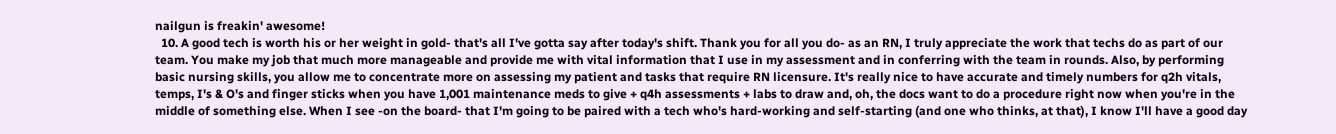nailgun is freakin' awesome!
  10. A good tech is worth his or her weight in gold- that's all I've gotta say after today's shift. Thank you for all you do- as an RN, I truly appreciate the work that techs do as part of our team. You make my job that much more manageable and provide me with vital information that I use in my assessment and in conferring with the team in rounds. Also, by performing basic nursing skills, you allow me to concentrate more on assessing my patient and tasks that require RN licensure. It's really nice to have accurate and timely numbers for q2h vitals, temps, I's & O's and finger sticks when you have 1,001 maintenance meds to give + q4h assessments + labs to draw and, oh, the docs want to do a procedure right now when you're in the middle of something else. When I see -on the board- that I'm going to be paired with a tech who's hard-working and self-starting (and one who thinks, at that), I know I'll have a good day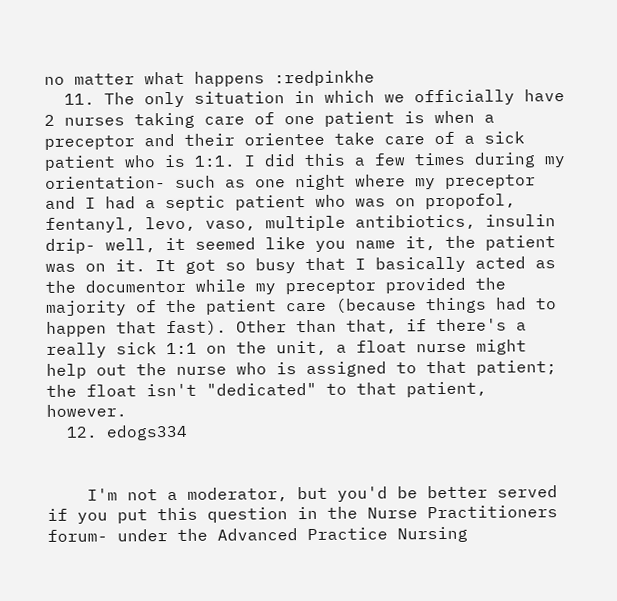no matter what happens :redpinkhe
  11. The only situation in which we officially have 2 nurses taking care of one patient is when a preceptor and their orientee take care of a sick patient who is 1:1. I did this a few times during my orientation- such as one night where my preceptor and I had a septic patient who was on propofol, fentanyl, levo, vaso, multiple antibiotics, insulin drip- well, it seemed like you name it, the patient was on it. It got so busy that I basically acted as the documentor while my preceptor provided the majority of the patient care (because things had to happen that fast). Other than that, if there's a really sick 1:1 on the unit, a float nurse might help out the nurse who is assigned to that patient; the float isn't "dedicated" to that patient, however.
  12. edogs334


    I'm not a moderator, but you'd be better served if you put this question in the Nurse Practitioners forum- under the Advanced Practice Nursing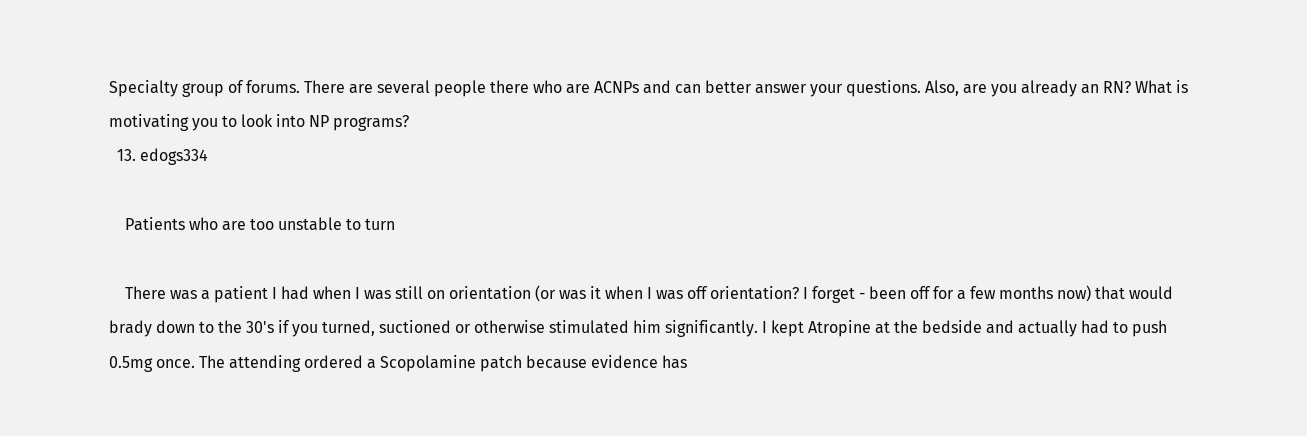Specialty group of forums. There are several people there who are ACNPs and can better answer your questions. Also, are you already an RN? What is motivating you to look into NP programs?
  13. edogs334

    Patients who are too unstable to turn

    There was a patient I had when I was still on orientation (or was it when I was off orientation? I forget - been off for a few months now) that would brady down to the 30's if you turned, suctioned or otherwise stimulated him significantly. I kept Atropine at the bedside and actually had to push 0.5mg once. The attending ordered a Scopolamine patch because evidence has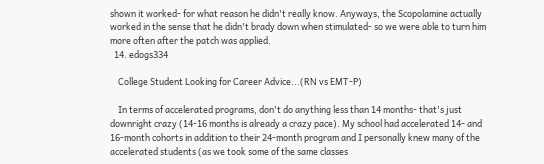shown it worked- for what reason he didn't really know. Anyways, the Scopolamine actually worked in the sense that he didn't brady down when stimulated- so we were able to turn him more often after the patch was applied.
  14. edogs334

    College Student Looking for Career Advice...(RN vs EMT-P)

    In terms of accelerated programs, don't do anything less than 14 months- that's just downright crazy (14-16 months is already a crazy pace). My school had accelerated 14- and 16-month cohorts in addition to their 24-month program and I personally knew many of the accelerated students (as we took some of the same classes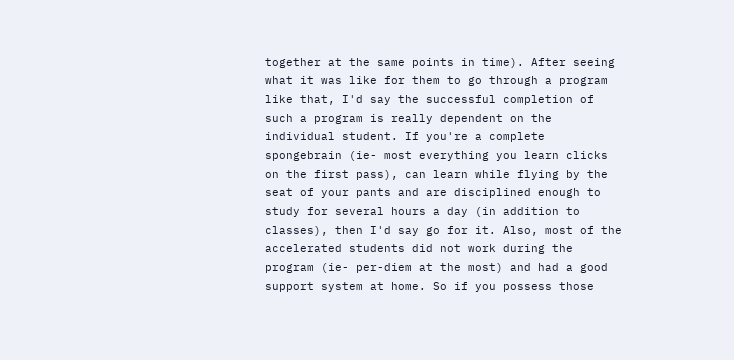together at the same points in time). After seeing what it was like for them to go through a program like that, I'd say the successful completion of such a program is really dependent on the individual student. If you're a complete spongebrain (ie- most everything you learn clicks on the first pass), can learn while flying by the seat of your pants and are disciplined enough to study for several hours a day (in addition to classes), then I'd say go for it. Also, most of the accelerated students did not work during the program (ie- per-diem at the most) and had a good support system at home. So if you possess those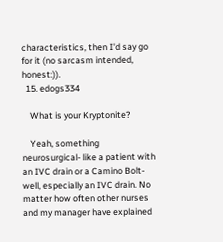characteristics, then I'd say go for it (no sarcasm intended, honest:)).
  15. edogs334

    What is your Kryptonite?

    Yeah, something neurosurgical- like a patient with an IVC drain or a Camino Bolt- well, especially an IVC drain. No matter how often other nurses and my manager have explained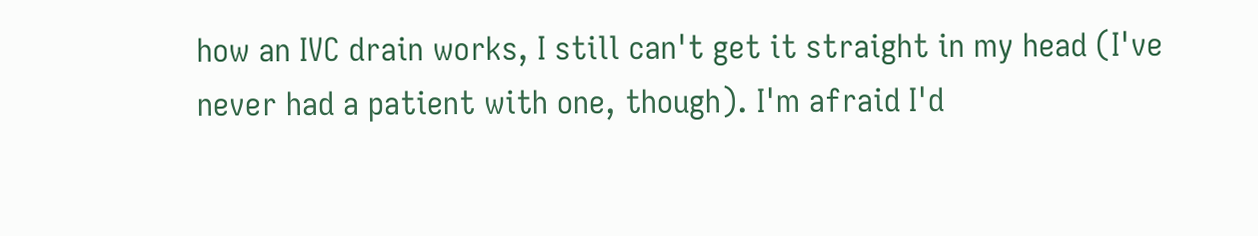how an IVC drain works, I still can't get it straight in my head (I've never had a patient with one, though). I'm afraid I'd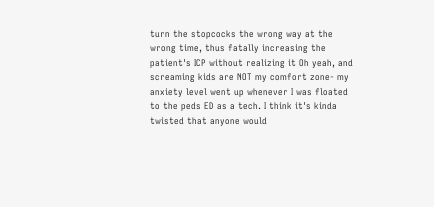turn the stopcocks the wrong way at the wrong time, thus fatally increasing the patient's ICP without realizing it Oh yeah, and screaming kids are NOT my comfort zone- my anxiety level went up whenever I was floated to the peds ED as a tech. I think it's kinda twisted that anyone would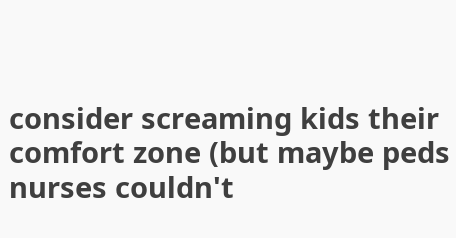consider screaming kids their comfort zone (but maybe peds nurses couldn't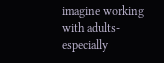imagine working with adults- especially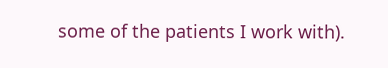some of the patients I work with).